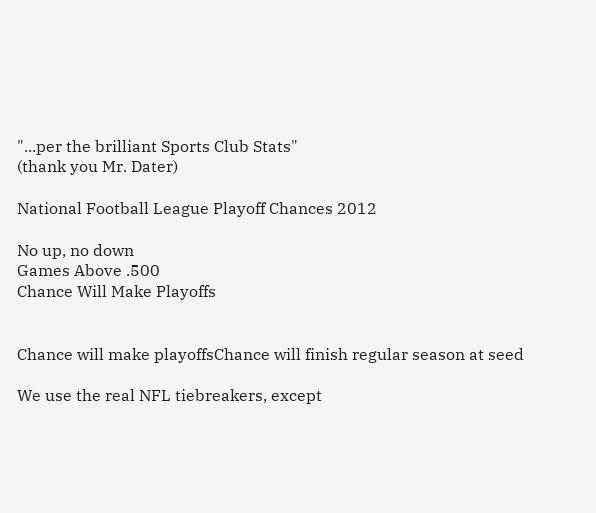"...per the brilliant Sports Club Stats"
(thank you Mr. Dater)

National Football League Playoff Chances 2012

No up, no down
Games Above .500
Chance Will Make Playoffs


Chance will make playoffsChance will finish regular season at seed

We use the real NFL tiebreakers, except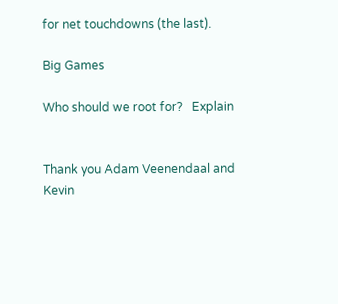for net touchdowns (the last).

Big Games

Who should we root for?   Explain


Thank you Adam Veenendaal and Kevin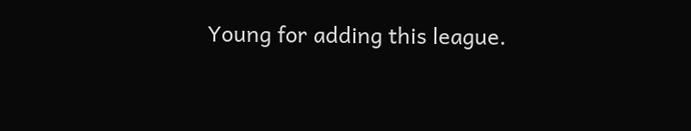Young for adding this league.